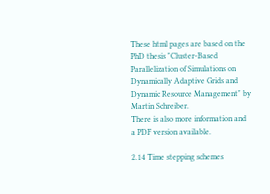These html pages are based on the PhD thesis "Cluster-Based Parallelization of Simulations on Dynamically Adaptive Grids and Dynamic Resource Management" by Martin Schreiber.
There is also more information and a PDF version available.

2.14 Time stepping schemes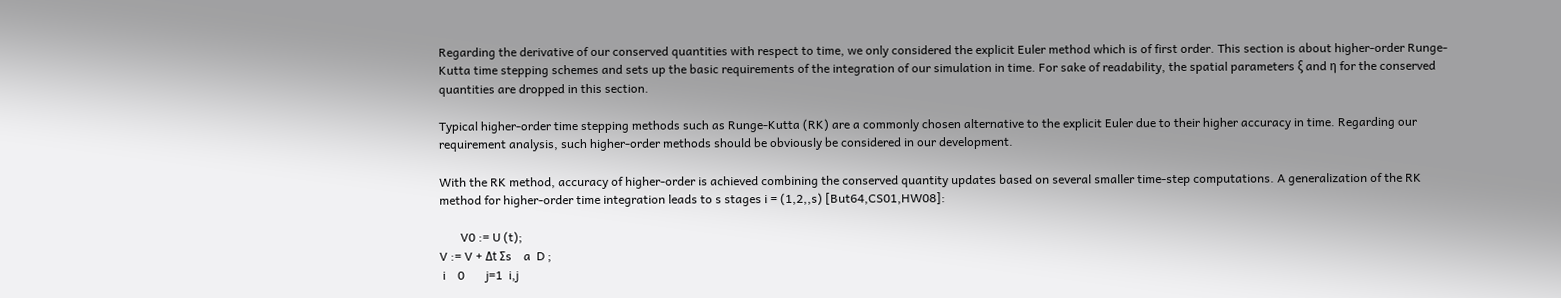Regarding the derivative of our conserved quantities with respect to time, we only considered the explicit Euler method which is of first order. This section is about higher-order Runge-Kutta time stepping schemes and sets up the basic requirements of the integration of our simulation in time. For sake of readability, the spatial parameters ξ and η for the conserved quantities are dropped in this section.

Typical higher-order time stepping methods such as Runge-Kutta (RK) are a commonly chosen alternative to the explicit Euler due to their higher accuracy in time. Regarding our requirement analysis, such higher-order methods should be obviously be considered in our development.

With the RK method, accuracy of higher-order is achieved combining the conserved quantity updates based on several smaller time-step computations. A generalization of the RK method for higher-order time integration leads to s stages i = (1,2,,s) [But64,CS01,HW08]:

       V0 := U (t);
V := V + Δt ∑s    a  D ;
 i    0       j=1  i,j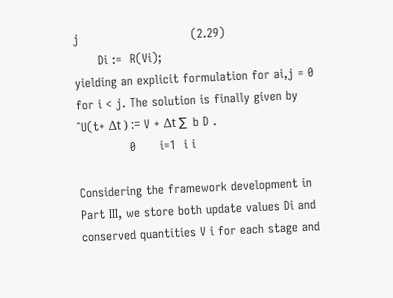j                            (2.29)
      Di :=  R(Vi);
yielding an explicit formulation for ai,j = 0 for i < j. The solution is finally given by
ˆU(t+ Δt ) := V + Δt ∑  b D .
             0      i=1  i i

Considering the framework development in Part III, we store both update values Di and conserved quantities V i for each stage and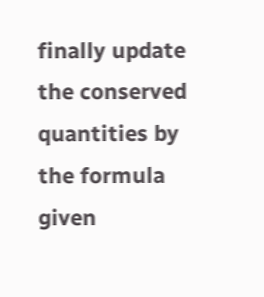finally update the conserved quantities by the formula given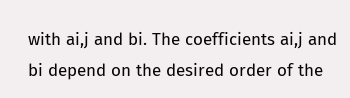with ai,j and bi. The coefficients ai,j and bi depend on the desired order of the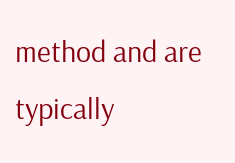method and are typically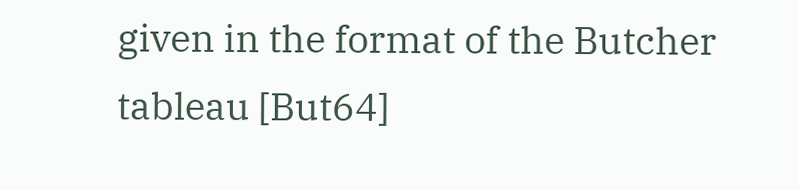given in the format of the Butcher tableau [But64]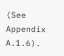(See Appendix A.1.6).